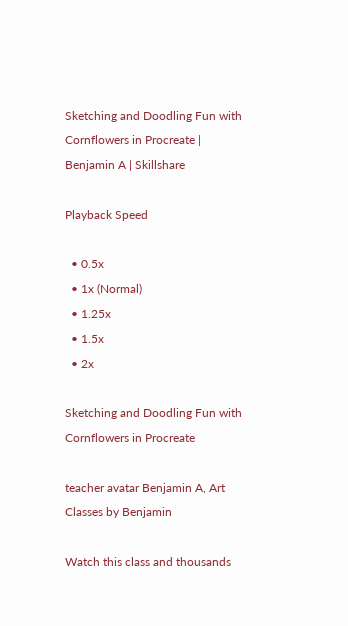Sketching and Doodling Fun with Cornflowers in Procreate | Benjamin A | Skillshare

Playback Speed

  • 0.5x
  • 1x (Normal)
  • 1.25x
  • 1.5x
  • 2x

Sketching and Doodling Fun with Cornflowers in Procreate

teacher avatar Benjamin A, Art Classes by Benjamin

Watch this class and thousands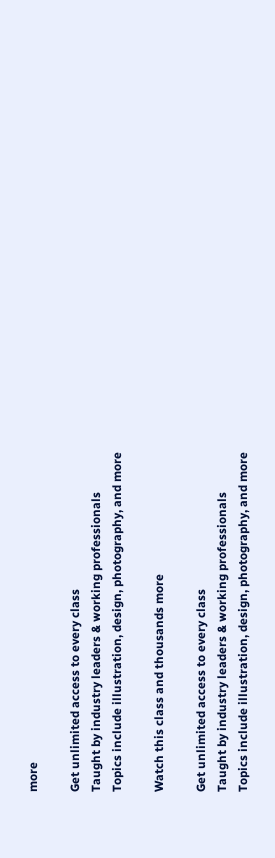more

Get unlimited access to every class
Taught by industry leaders & working professionals
Topics include illustration, design, photography, and more

Watch this class and thousands more

Get unlimited access to every class
Taught by industry leaders & working professionals
Topics include illustration, design, photography, and more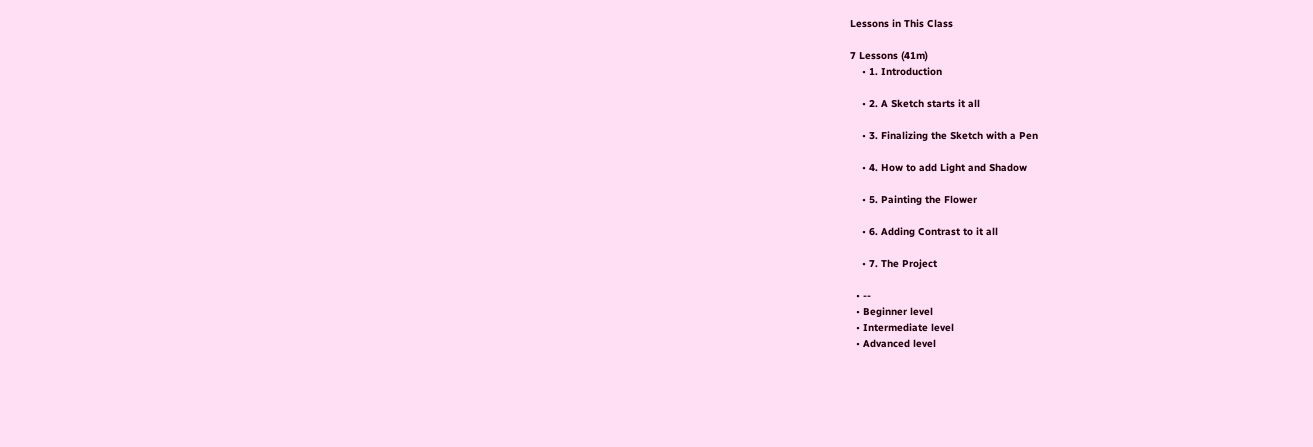Lessons in This Class

7 Lessons (41m)
    • 1. Introduction

    • 2. A Sketch starts it all

    • 3. Finalizing the Sketch with a Pen

    • 4. How to add Light and Shadow

    • 5. Painting the Flower

    • 6. Adding Contrast to it all

    • 7. The Project

  • --
  • Beginner level
  • Intermediate level
  • Advanced level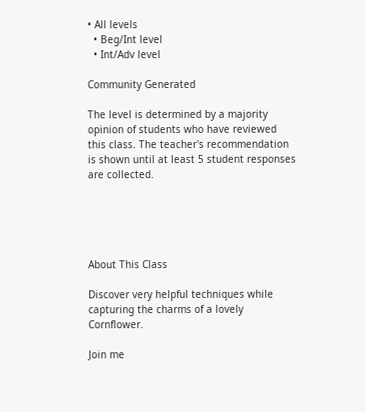• All levels
  • Beg/Int level
  • Int/Adv level

Community Generated

The level is determined by a majority opinion of students who have reviewed this class. The teacher's recommendation is shown until at least 5 student responses are collected.





About This Class

Discover very helpful techniques while capturing the charms of a lovely Cornflower.

Join me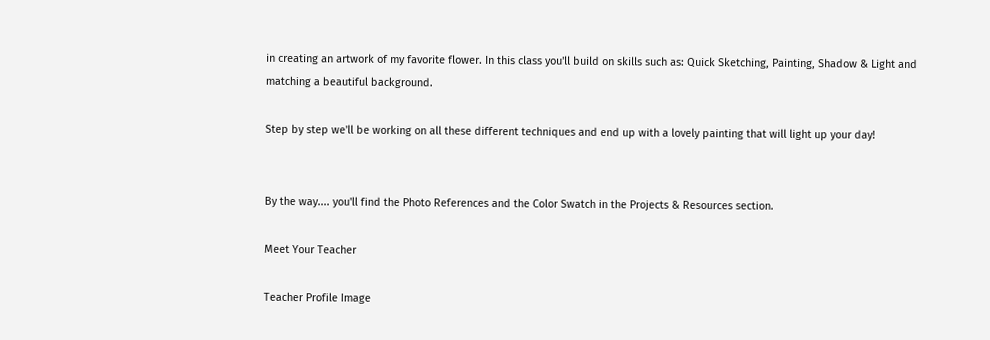in creating an artwork of my favorite flower. In this class you'll build on skills such as: Quick Sketching, Painting, Shadow & Light and matching a beautiful background.

Step by step we'll be working on all these different techniques and end up with a lovely painting that will light up your day!


By the way.... you'll find the Photo References and the Color Swatch in the Projects & Resources section.

Meet Your Teacher

Teacher Profile Image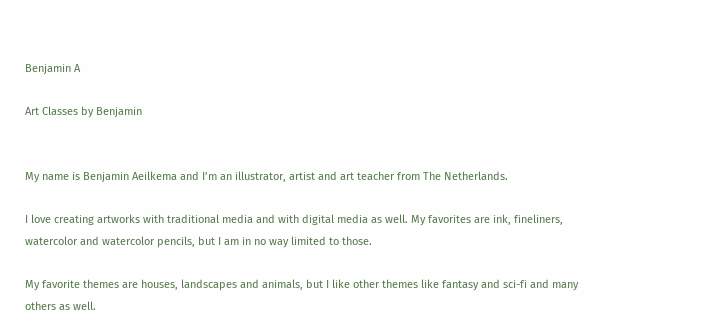Benjamin A

Art Classes by Benjamin


My name is Benjamin Aeilkema and I’m an illustrator, artist and art teacher from The Netherlands.

I love creating artworks with traditional media and with digital media as well. My favorites are ink, fineliners, watercolor and watercolor pencils, but I am in no way limited to those.

My favorite themes are houses, landscapes and animals, but I like other themes like fantasy and sci-fi and many others as well.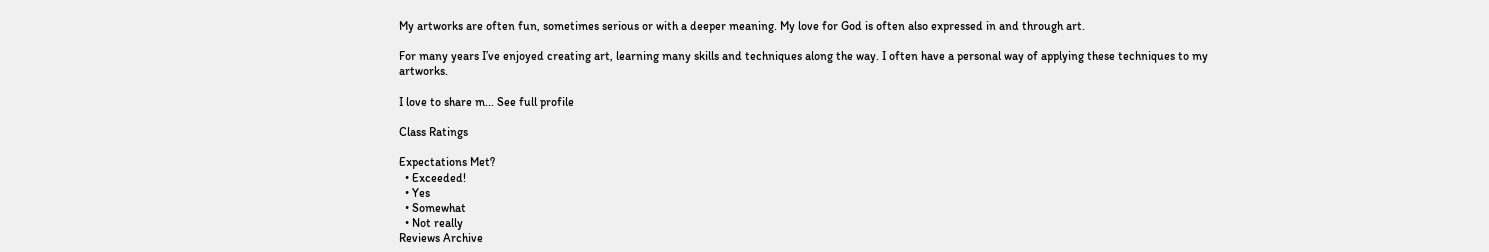My artworks are often fun, sometimes serious or with a deeper meaning. My love for God is often also expressed in and through art.

For many years I’ve enjoyed creating art, learning many skills and techniques along the way. I often have a personal way of applying these techniques to my artworks.

I love to share m... See full profile

Class Ratings

Expectations Met?
  • Exceeded!
  • Yes
  • Somewhat
  • Not really
Reviews Archive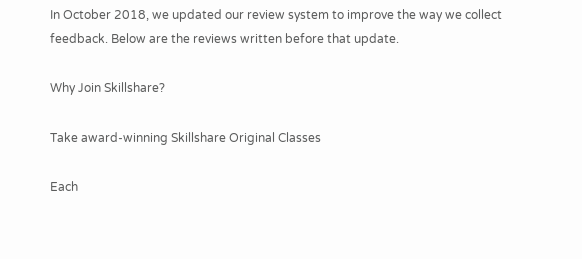In October 2018, we updated our review system to improve the way we collect feedback. Below are the reviews written before that update.

Why Join Skillshare?

Take award-winning Skillshare Original Classes

Each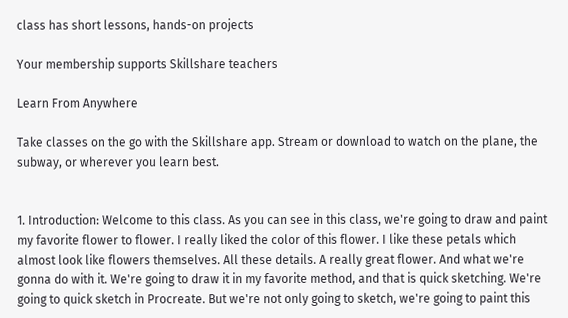class has short lessons, hands-on projects

Your membership supports Skillshare teachers

Learn From Anywhere

Take classes on the go with the Skillshare app. Stream or download to watch on the plane, the subway, or wherever you learn best.


1. Introduction: Welcome to this class. As you can see in this class, we're going to draw and paint my favorite flower to flower. I really liked the color of this flower. I like these petals which almost look like flowers themselves. All these details. A really great flower. And what we're gonna do with it. We're going to draw it in my favorite method, and that is quick sketching. We're going to quick sketch in Procreate. But we're not only going to sketch, we're going to paint this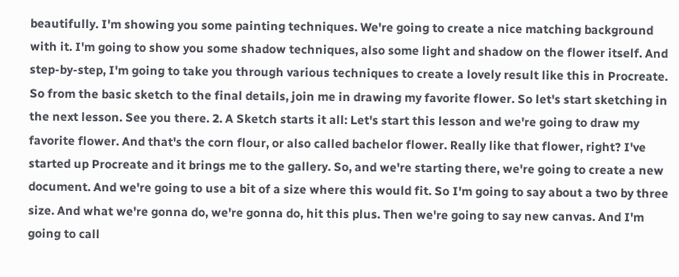beautifully. I'm showing you some painting techniques. We're going to create a nice matching background with it. I'm going to show you some shadow techniques, also some light and shadow on the flower itself. And step-by-step, I'm going to take you through various techniques to create a lovely result like this in Procreate. So from the basic sketch to the final details, join me in drawing my favorite flower. So let's start sketching in the next lesson. See you there. 2. A Sketch starts it all: Let's start this lesson and we're going to draw my favorite flower. And that's the corn flour, or also called bachelor flower. Really like that flower, right? I've started up Procreate and it brings me to the gallery. So, and we're starting there, we're going to create a new document. And we're going to use a bit of a size where this would fit. So I'm going to say about a two by three size. And what we're gonna do, we're gonna do, hit this plus. Then we're going to say new canvas. And I'm going to call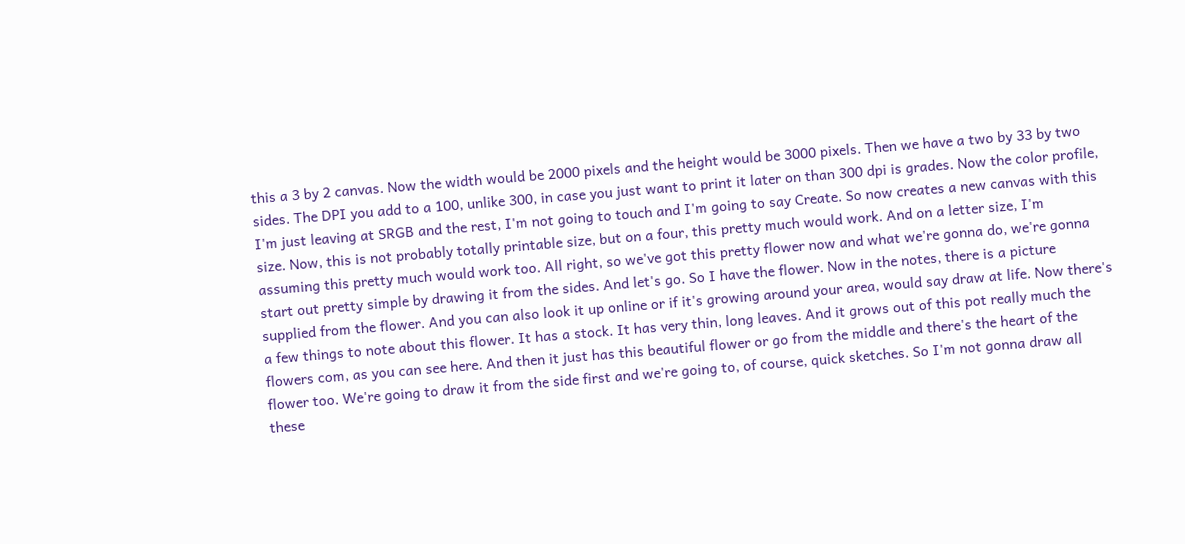this a 3 by 2 canvas. Now the width would be 2000 pixels and the height would be 3000 pixels. Then we have a two by 33 by two sides. The DPI you add to a 100, unlike 300, in case you just want to print it later on than 300 dpi is grades. Now the color profile, I'm just leaving at SRGB and the rest, I'm not going to touch and I'm going to say Create. So now creates a new canvas with this size. Now, this is not probably totally printable size, but on a four, this pretty much would work. And on a letter size, I'm assuming this pretty much would work too. All right, so we've got this pretty flower now and what we're gonna do, we're gonna start out pretty simple by drawing it from the sides. And let's go. So I have the flower. Now in the notes, there is a picture supplied from the flower. And you can also look it up online or if it's growing around your area, would say draw at life. Now there's a few things to note about this flower. It has a stock. It has very thin, long leaves. And it grows out of this pot really much the flowers com, as you can see here. And then it just has this beautiful flower or go from the middle and there's the heart of the flower too. We're going to draw it from the side first and we're going to, of course, quick sketches. So I'm not gonna draw all these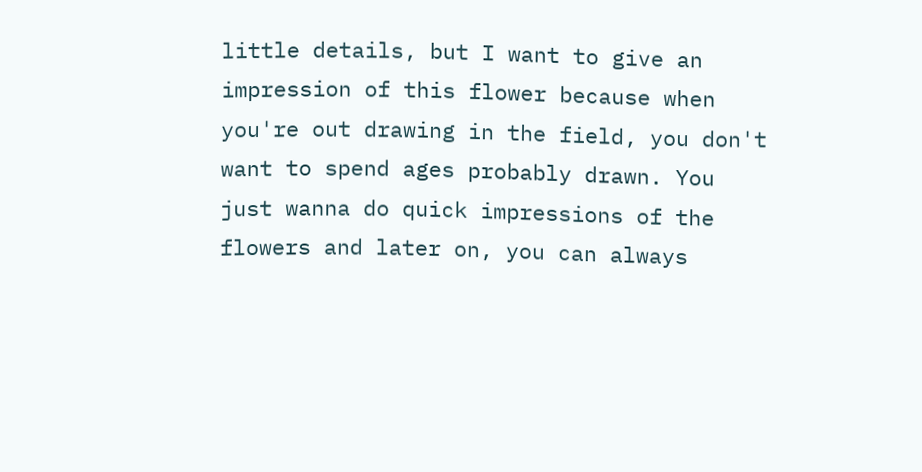little details, but I want to give an impression of this flower because when you're out drawing in the field, you don't want to spend ages probably drawn. You just wanna do quick impressions of the flowers and later on, you can always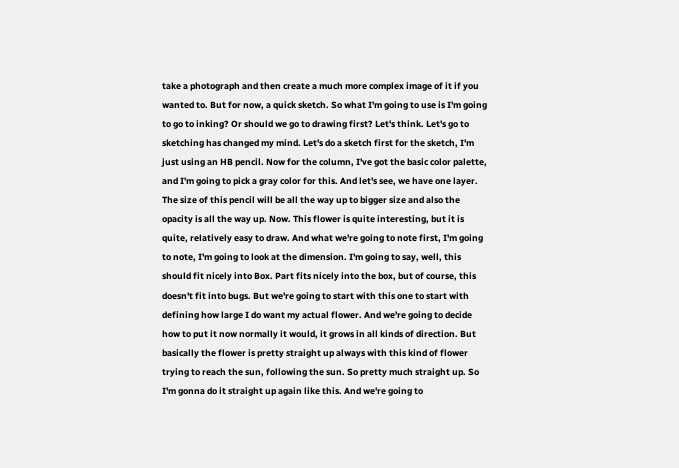take a photograph and then create a much more complex image of it if you wanted to. But for now, a quick sketch. So what I'm going to use is I'm going to go to inking? Or should we go to drawing first? Let's think. Let's go to sketching has changed my mind. Let's do a sketch first for the sketch, I'm just using an HB pencil. Now for the column, I've got the basic color palette, and I'm going to pick a gray color for this. And let's see, we have one layer. The size of this pencil will be all the way up to bigger size and also the opacity is all the way up. Now. This flower is quite interesting, but it is quite, relatively easy to draw. And what we're going to note first, I'm going to note, I'm going to look at the dimension. I'm going to say, well, this should fit nicely into Box. Part fits nicely into the box, but of course, this doesn't fit into bugs. But we're going to start with this one to start with defining how large I do want my actual flower. And we're going to decide how to put it now normally it would, it grows in all kinds of direction. But basically the flower is pretty straight up always with this kind of flower trying to reach the sun, following the sun. So pretty much straight up. So I'm gonna do it straight up again like this. And we're going to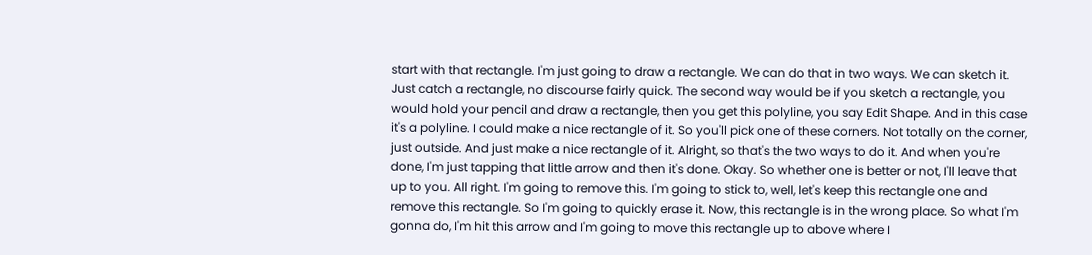start with that rectangle. I'm just going to draw a rectangle. We can do that in two ways. We can sketch it. Just catch a rectangle, no discourse fairly quick. The second way would be if you sketch a rectangle, you would hold your pencil and draw a rectangle, then you get this polyline, you say Edit Shape. And in this case it's a polyline. I could make a nice rectangle of it. So you'll pick one of these corners. Not totally on the corner, just outside. And just make a nice rectangle of it. Alright, so that's the two ways to do it. And when you're done, I'm just tapping that little arrow and then it's done. Okay. So whether one is better or not, I'll leave that up to you. All right. I'm going to remove this. I'm going to stick to, well, let's keep this rectangle one and remove this rectangle. So I'm going to quickly erase it. Now, this rectangle is in the wrong place. So what I'm gonna do, I'm hit this arrow and I'm going to move this rectangle up to above where I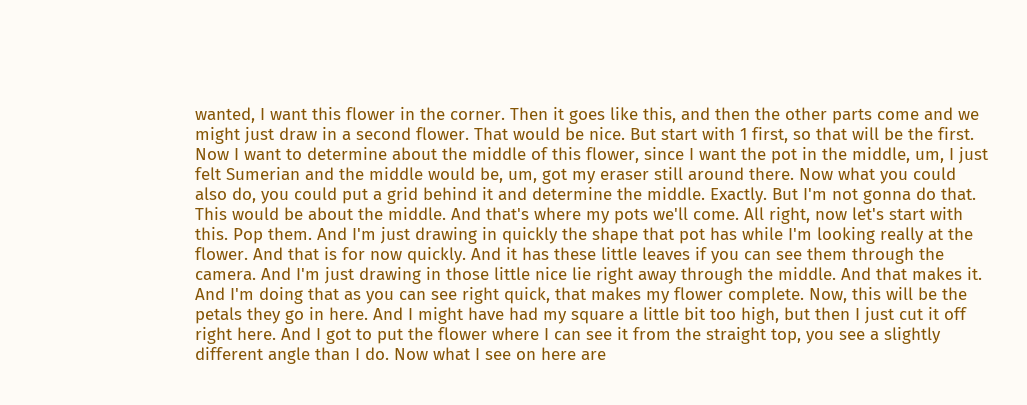wanted, I want this flower in the corner. Then it goes like this, and then the other parts come and we might just draw in a second flower. That would be nice. But start with 1 first, so that will be the first. Now I want to determine about the middle of this flower, since I want the pot in the middle, um, I just felt Sumerian and the middle would be, um, got my eraser still around there. Now what you could also do, you could put a grid behind it and determine the middle. Exactly. But I'm not gonna do that. This would be about the middle. And that's where my pots we'll come. All right, now let's start with this. Pop them. And I'm just drawing in quickly the shape that pot has while I'm looking really at the flower. And that is for now quickly. And it has these little leaves if you can see them through the camera. And I'm just drawing in those little nice lie right away through the middle. And that makes it. And I'm doing that as you can see right quick, that makes my flower complete. Now, this will be the petals they go in here. And I might have had my square a little bit too high, but then I just cut it off right here. And I got to put the flower where I can see it from the straight top, you see a slightly different angle than I do. Now what I see on here are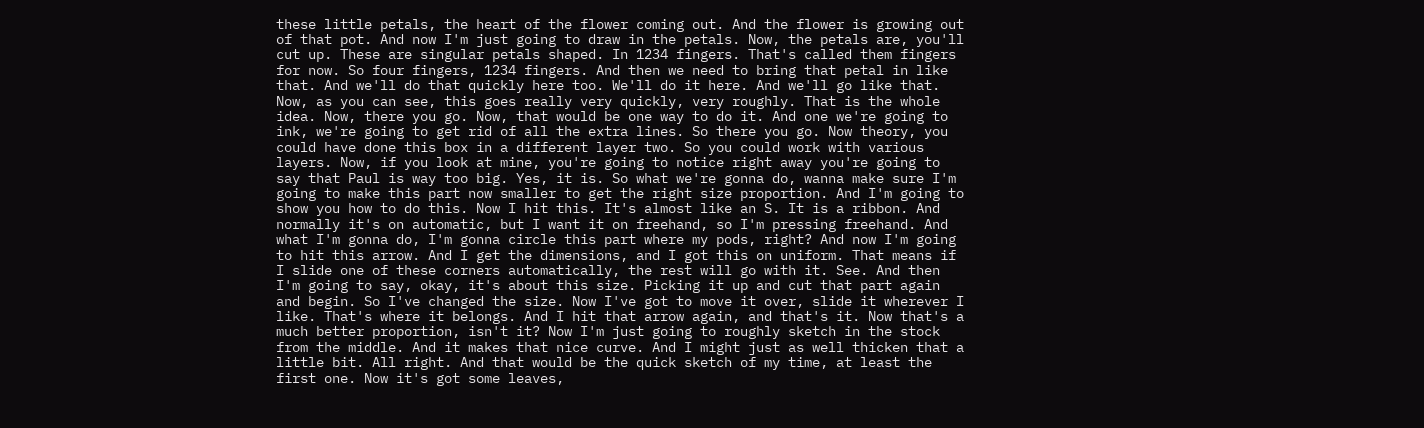these little petals, the heart of the flower coming out. And the flower is growing out of that pot. And now I'm just going to draw in the petals. Now, the petals are, you'll cut up. These are singular petals shaped. In 1234 fingers. That's called them fingers for now. So four fingers, 1234 fingers. And then we need to bring that petal in like that. And we'll do that quickly here too. We'll do it here. And we'll go like that. Now, as you can see, this goes really very quickly, very roughly. That is the whole idea. Now, there you go. Now, that would be one way to do it. And one we're going to ink, we're going to get rid of all the extra lines. So there you go. Now theory, you could have done this box in a different layer two. So you could work with various layers. Now, if you look at mine, you're going to notice right away you're going to say that Paul is way too big. Yes, it is. So what we're gonna do, wanna make sure I'm going to make this part now smaller to get the right size proportion. And I'm going to show you how to do this. Now I hit this. It's almost like an S. It is a ribbon. And normally it's on automatic, but I want it on freehand, so I'm pressing freehand. And what I'm gonna do, I'm gonna circle this part where my pods, right? And now I'm going to hit this arrow. And I get the dimensions, and I got this on uniform. That means if I slide one of these corners automatically, the rest will go with it. See. And then I'm going to say, okay, it's about this size. Picking it up and cut that part again and begin. So I've changed the size. Now I've got to move it over, slide it wherever I like. That's where it belongs. And I hit that arrow again, and that's it. Now that's a much better proportion, isn't it? Now I'm just going to roughly sketch in the stock from the middle. And it makes that nice curve. And I might just as well thicken that a little bit. All right. And that would be the quick sketch of my time, at least the first one. Now it's got some leaves,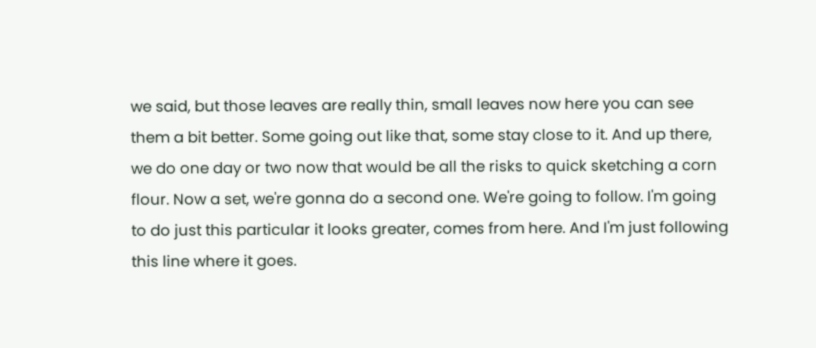we said, but those leaves are really thin, small leaves now here you can see them a bit better. Some going out like that, some stay close to it. And up there, we do one day or two now that would be all the risks to quick sketching a corn flour. Now a set, we're gonna do a second one. We're going to follow. I'm going to do just this particular it looks greater, comes from here. And I'm just following this line where it goes.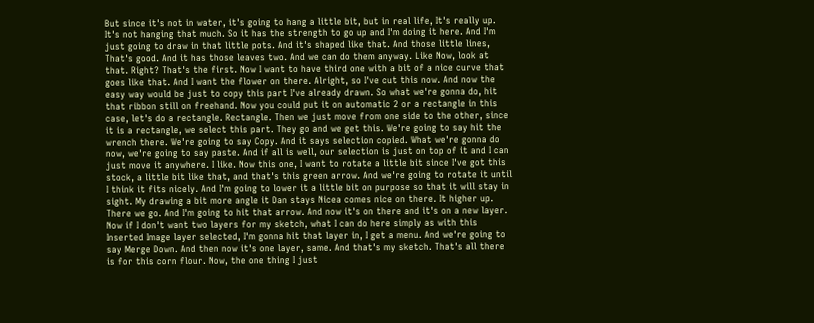But since it's not in water, it's going to hang a little bit, but in real life, It's really up. It's not hanging that much. So it has the strength to go up and I'm doing it here. And I'm just going to draw in that little pots. And it's shaped like that. And those little lines, That's good. And it has those leaves two. And we can do them anyway. Like Now, look at that. Right? That's the first. Now I want to have third one with a bit of a nice curve that goes like that. And I want the flower on there. Alright, so I've cut this now. And now the easy way would be just to copy this part I've already drawn. So what we're gonna do, hit that ribbon still on freehand. Now you could put it on automatic 2 or a rectangle in this case, let's do a rectangle. Rectangle. Then we just move from one side to the other, since it is a rectangle, we select this part. They go and we get this. We're going to say hit the wrench there. We're going to say Copy. And it says selection copied. What we're gonna do now, we're going to say paste. And if all is well, our selection is just on top of it and I can just move it anywhere. I like. Now this one, I want to rotate a little bit since I've got this stock, a little bit like that, and that's this green arrow. And we're going to rotate it until I think it fits nicely. And I'm going to lower it a little bit on purpose so that it will stay in sight. My drawing a bit more angle it Dan stays Nicea comes nice on there. It higher up. There we go. And I'm going to hit that arrow. And now it's on there and it's on a new layer. Now if I don't want two layers for my sketch, what I can do here simply as with this Inserted Image layer selected, I'm gonna hit that layer in, I get a menu. And we're going to say Merge Down. And then now it's one layer, same. And that's my sketch. That's all there is for this corn flour. Now, the one thing I just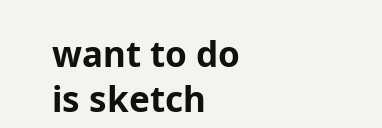want to do is sketch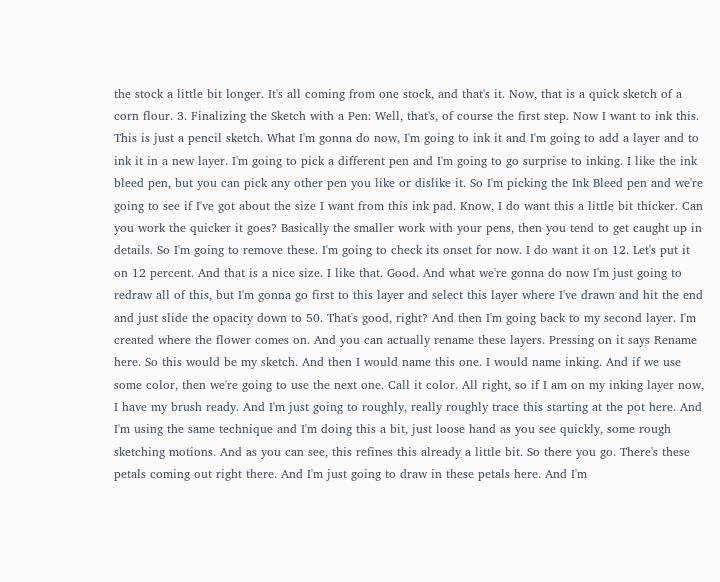the stock a little bit longer. It's all coming from one stock, and that's it. Now, that is a quick sketch of a corn flour. 3. Finalizing the Sketch with a Pen: Well, that's, of course the first step. Now I want to ink this. This is just a pencil sketch. What I'm gonna do now, I'm going to ink it and I'm going to add a layer and to ink it in a new layer. I'm going to pick a different pen and I'm going to go surprise to inking. I like the ink bleed pen, but you can pick any other pen you like or dislike it. So I'm picking the Ink Bleed pen and we're going to see if I've got about the size I want from this ink pad. Know, I do want this a little bit thicker. Can you work the quicker it goes? Basically the smaller work with your pens, then you tend to get caught up in details. So I'm going to remove these. I'm going to check its onset for now. I do want it on 12. Let's put it on 12 percent. And that is a nice size. I like that. Good. And what we're gonna do now I'm just going to redraw all of this, but I'm gonna go first to this layer and select this layer where I've drawn and hit the end and just slide the opacity down to 50. That's good, right? And then I'm going back to my second layer. I'm created where the flower comes on. And you can actually rename these layers. Pressing on it says Rename here. So this would be my sketch. And then I would name this one. I would name inking. And if we use some color, then we're going to use the next one. Call it color. All right, so if I am on my inking layer now, I have my brush ready. And I'm just going to roughly, really roughly trace this starting at the pot here. And I'm using the same technique and I'm doing this a bit, just loose hand as you see quickly, some rough sketching motions. And as you can see, this refines this already a little bit. So there you go. There's these petals coming out right there. And I'm just going to draw in these petals here. And I'm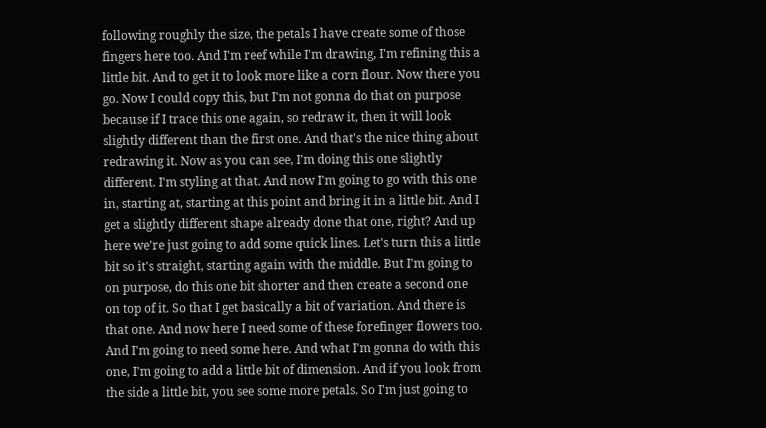following roughly the size, the petals I have create some of those fingers here too. And I'm reef while I'm drawing, I'm refining this a little bit. And to get it to look more like a corn flour. Now there you go. Now I could copy this, but I'm not gonna do that on purpose because if I trace this one again, so redraw it, then it will look slightly different than the first one. And that's the nice thing about redrawing it. Now as you can see, I'm doing this one slightly different. I'm styling at that. And now I'm going to go with this one in, starting at, starting at this point and bring it in a little bit. And I get a slightly different shape already done that one, right? And up here we're just going to add some quick lines. Let's turn this a little bit so it's straight, starting again with the middle. But I'm going to on purpose, do this one bit shorter and then create a second one on top of it. So that I get basically a bit of variation. And there is that one. And now here I need some of these forefinger flowers too. And I'm going to need some here. And what I'm gonna do with this one, I'm going to add a little bit of dimension. And if you look from the side a little bit, you see some more petals. So I'm just going to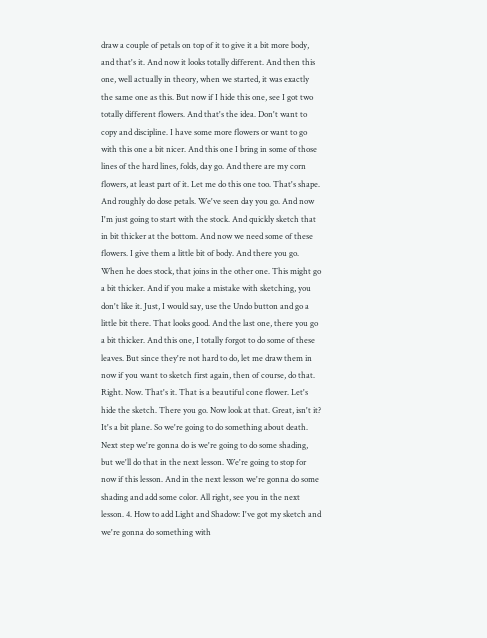draw a couple of petals on top of it to give it a bit more body, and that's it. And now it looks totally different. And then this one, well actually in theory, when we started, it was exactly the same one as this. But now if I hide this one, see I got two totally different flowers. And that's the idea. Don't want to copy and discipline. I have some more flowers or want to go with this one a bit nicer. And this one I bring in some of those lines of the hard lines, folds, day go. And there are my corn flowers, at least part of it. Let me do this one too. That's shape. And roughly do dose petals. We've seen day you go. And now I'm just going to start with the stock. And quickly sketch that in bit thicker at the bottom. And now we need some of these flowers. I give them a little bit of body. And there you go. When he does stock, that joins in the other one. This might go a bit thicker. And if you make a mistake with sketching, you don't like it. Just, I would say, use the Undo button and go a little bit there. That looks good. And the last one, there you go a bit thicker. And this one, I totally forgot to do some of these leaves. But since they're not hard to do, let me draw them in now if you want to sketch first again, then of course, do that. Right. Now. That's it. That is a beautiful cone flower. Let's hide the sketch. There you go. Now look at that. Great, isn't it? It's a bit plane. So we're going to do something about death. Next step we're gonna do is we're going to do some shading, but we'll do that in the next lesson. We're going to stop for now if this lesson. And in the next lesson we're gonna do some shading and add some color. All right, see you in the next lesson. 4. How to add Light and Shadow: I've got my sketch and we're gonna do something with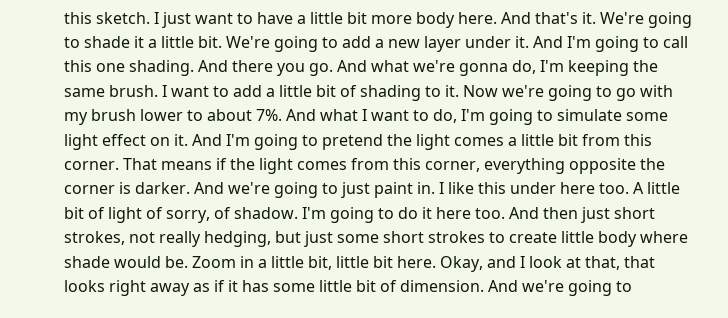this sketch. I just want to have a little bit more body here. And that's it. We're going to shade it a little bit. We're going to add a new layer under it. And I'm going to call this one shading. And there you go. And what we're gonna do, I'm keeping the same brush. I want to add a little bit of shading to it. Now we're going to go with my brush lower to about 7%. And what I want to do, I'm going to simulate some light effect on it. And I'm going to pretend the light comes a little bit from this corner. That means if the light comes from this corner, everything opposite the corner is darker. And we're going to just paint in. I like this under here too. A little bit of light of sorry, of shadow. I'm going to do it here too. And then just short strokes, not really hedging, but just some short strokes to create little body where shade would be. Zoom in a little bit, little bit here. Okay, and I look at that, that looks right away as if it has some little bit of dimension. And we're going to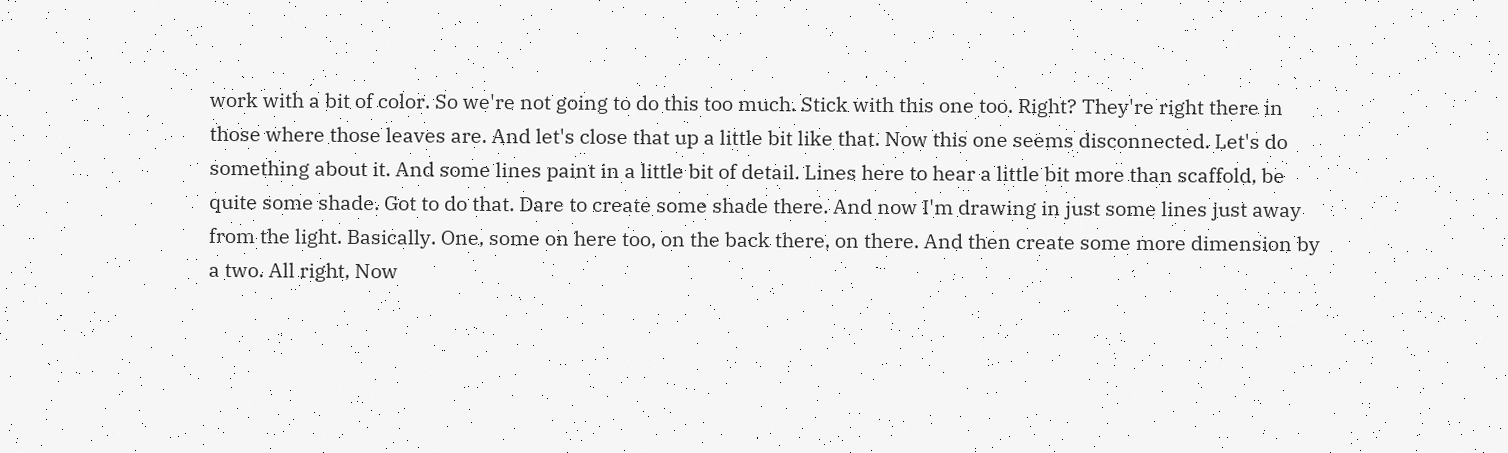work with a bit of color. So we're not going to do this too much. Stick with this one too. Right? They're right there in those where those leaves are. And let's close that up a little bit like that. Now this one seems disconnected. Let's do something about it. And some lines paint in a little bit of detail. Lines here to hear a little bit more than scaffold, be quite some shade. Got to do that. Dare to create some shade there. And now I'm drawing in just some lines just away from the light. Basically. One, some on here too, on the back there, on there. And then create some more dimension by a two. All right, Now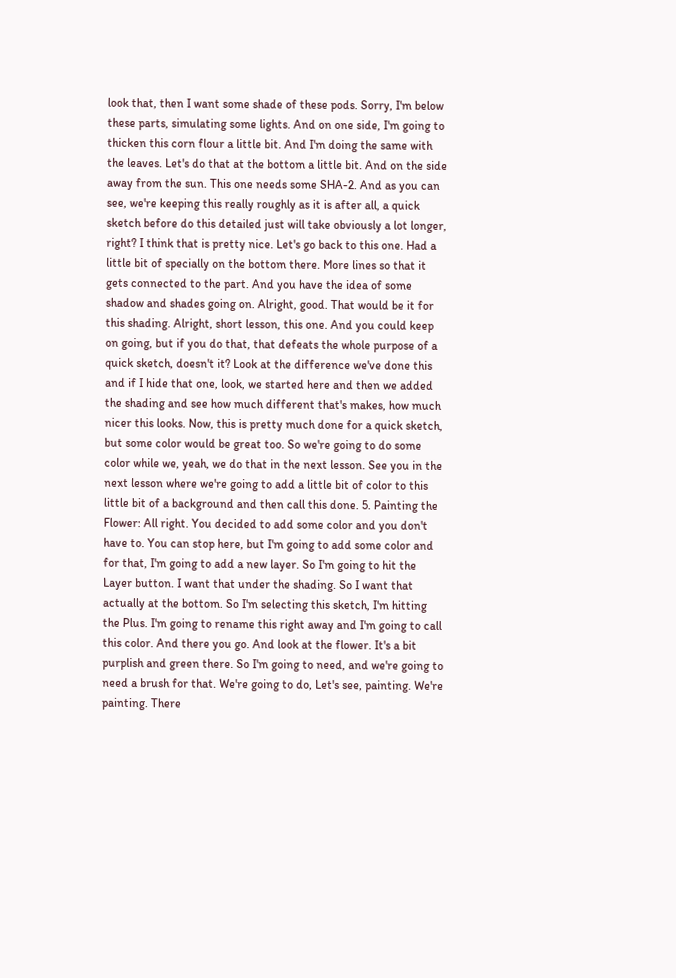look that, then I want some shade of these pods. Sorry, I'm below these parts, simulating some lights. And on one side, I'm going to thicken this corn flour a little bit. And I'm doing the same with the leaves. Let's do that at the bottom a little bit. And on the side away from the sun. This one needs some SHA-2. And as you can see, we're keeping this really roughly as it is after all, a quick sketch before do this detailed just will take obviously a lot longer, right? I think that is pretty nice. Let's go back to this one. Had a little bit of specially on the bottom there. More lines so that it gets connected to the part. And you have the idea of some shadow and shades going on. Alright, good. That would be it for this shading. Alright, short lesson, this one. And you could keep on going, but if you do that, that defeats the whole purpose of a quick sketch, doesn't it? Look at the difference we've done this and if I hide that one, look, we started here and then we added the shading and see how much different that's makes, how much nicer this looks. Now, this is pretty much done for a quick sketch, but some color would be great too. So we're going to do some color while we, yeah, we do that in the next lesson. See you in the next lesson where we're going to add a little bit of color to this little bit of a background and then call this done. 5. Painting the Flower: All right. You decided to add some color and you don't have to. You can stop here, but I'm going to add some color and for that, I'm going to add a new layer. So I'm going to hit the Layer button. I want that under the shading. So I want that actually at the bottom. So I'm selecting this sketch, I'm hitting the Plus. I'm going to rename this right away and I'm going to call this color. And there you go. And look at the flower. It's a bit purplish and green there. So I'm going to need, and we're going to need a brush for that. We're going to do, Let's see, painting. We're painting. There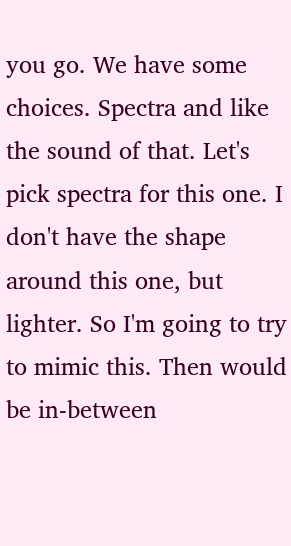you go. We have some choices. Spectra and like the sound of that. Let's pick spectra for this one. I don't have the shape around this one, but lighter. So I'm going to try to mimic this. Then would be in-between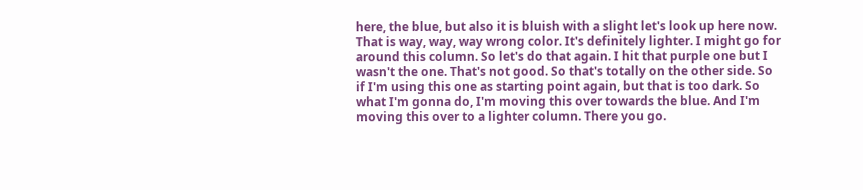here, the blue, but also it is bluish with a slight let's look up here now. That is way, way, way wrong color. It's definitely lighter. I might go for around this column. So let's do that again. I hit that purple one but I wasn't the one. That's not good. So that's totally on the other side. So if I'm using this one as starting point again, but that is too dark. So what I'm gonna do, I'm moving this over towards the blue. And I'm moving this over to a lighter column. There you go.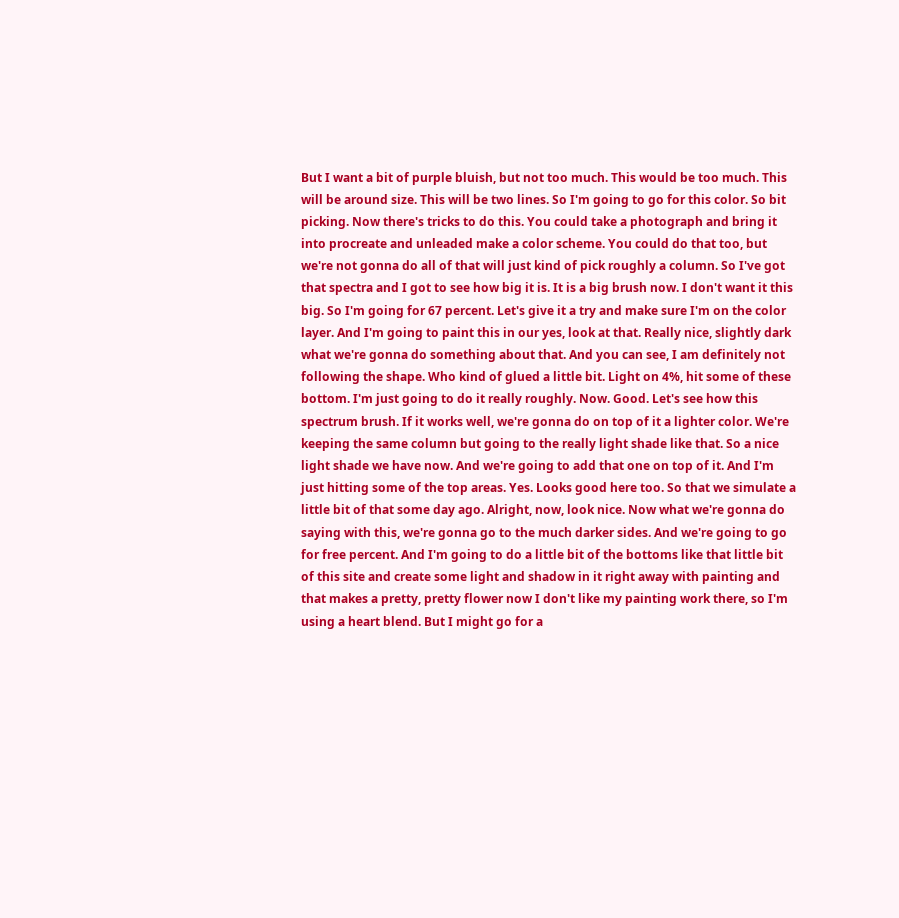But I want a bit of purple bluish, but not too much. This would be too much. This will be around size. This will be two lines. So I'm going to go for this color. So bit picking. Now there's tricks to do this. You could take a photograph and bring it into procreate and unleaded make a color scheme. You could do that too, but we're not gonna do all of that will just kind of pick roughly a column. So I've got that spectra and I got to see how big it is. It is a big brush now. I don't want it this big. So I'm going for 67 percent. Let's give it a try and make sure I'm on the color layer. And I'm going to paint this in our yes, look at that. Really nice, slightly dark what we're gonna do something about that. And you can see, I am definitely not following the shape. Who kind of glued a little bit. Light on 4%, hit some of these bottom. I'm just going to do it really roughly. Now. Good. Let's see how this spectrum brush. If it works well, we're gonna do on top of it a lighter color. We're keeping the same column but going to the really light shade like that. So a nice light shade we have now. And we're going to add that one on top of it. And I'm just hitting some of the top areas. Yes. Looks good here too. So that we simulate a little bit of that some day ago. Alright, now, look nice. Now what we're gonna do saying with this, we're gonna go to the much darker sides. And we're going to go for free percent. And I'm going to do a little bit of the bottoms like that little bit of this site and create some light and shadow in it right away with painting and that makes a pretty, pretty flower now I don't like my painting work there, so I'm using a heart blend. But I might go for a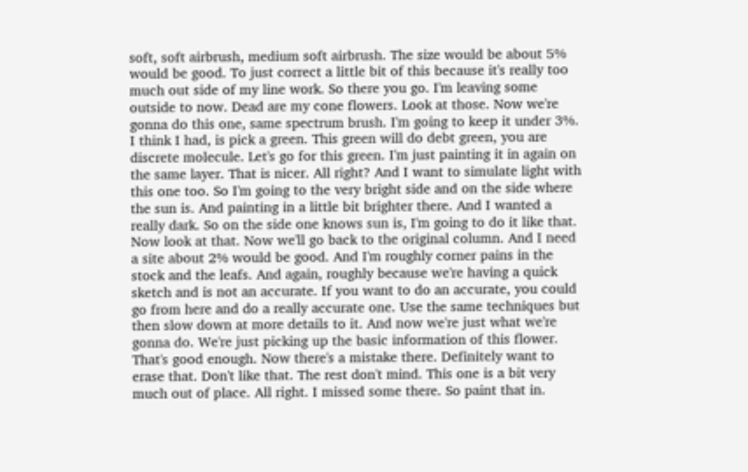soft, soft airbrush, medium soft airbrush. The size would be about 5% would be good. To just correct a little bit of this because it's really too much out side of my line work. So there you go. I'm leaving some outside to now. Dead are my cone flowers. Look at those. Now we're gonna do this one, same spectrum brush. I'm going to keep it under 3%. I think I had, is pick a green. This green will do debt green, you are discrete molecule. Let's go for this green. I'm just painting it in again on the same layer. That is nicer. All right? And I want to simulate light with this one too. So I'm going to the very bright side and on the side where the sun is. And painting in a little bit brighter there. And I wanted a really dark. So on the side one knows sun is, I'm going to do it like that. Now look at that. Now we'll go back to the original column. And I need a site about 2% would be good. And I'm roughly corner pains in the stock and the leafs. And again, roughly because we're having a quick sketch and is not an accurate. If you want to do an accurate, you could go from here and do a really accurate one. Use the same techniques but then slow down at more details to it. And now we're just what we're gonna do. We're just picking up the basic information of this flower. That's good enough. Now there's a mistake there. Definitely want to erase that. Don't like that. The rest don't mind. This one is a bit very much out of place. All right. I missed some there. So paint that in.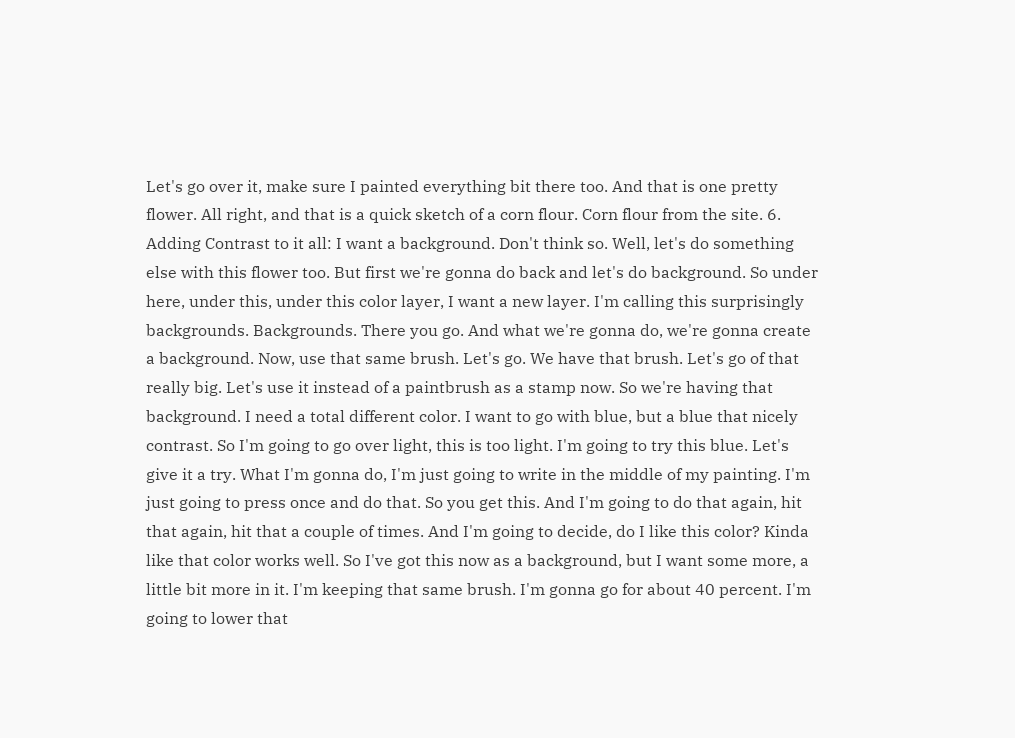Let's go over it, make sure I painted everything bit there too. And that is one pretty flower. All right, and that is a quick sketch of a corn flour. Corn flour from the site. 6. Adding Contrast to it all: I want a background. Don't think so. Well, let's do something else with this flower too. But first we're gonna do back and let's do background. So under here, under this, under this color layer, I want a new layer. I'm calling this surprisingly backgrounds. Backgrounds. There you go. And what we're gonna do, we're gonna create a background. Now, use that same brush. Let's go. We have that brush. Let's go of that really big. Let's use it instead of a paintbrush as a stamp now. So we're having that background. I need a total different color. I want to go with blue, but a blue that nicely contrast. So I'm going to go over light, this is too light. I'm going to try this blue. Let's give it a try. What I'm gonna do, I'm just going to write in the middle of my painting. I'm just going to press once and do that. So you get this. And I'm going to do that again, hit that again, hit that a couple of times. And I'm going to decide, do I like this color? Kinda like that color works well. So I've got this now as a background, but I want some more, a little bit more in it. I'm keeping that same brush. I'm gonna go for about 40 percent. I'm going to lower that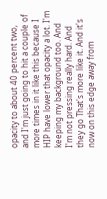opacity to about 40 percent two, and I'm just going to hit a couple of more times in it like this because I HIP have lower that opacity a lot. I'm keeping my background too. And I'm not pressing really hard. And they go That's more like it. And it's now on this edge away from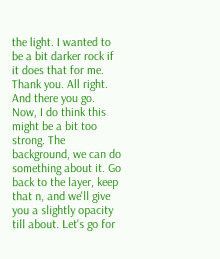the light. I wanted to be a bit darker rock if it does that for me. Thank you. All right. And there you go. Now, I do think this might be a bit too strong. The background, we can do something about it. Go back to the layer, keep that n, and we'll give you a slightly opacity till about. Let's go for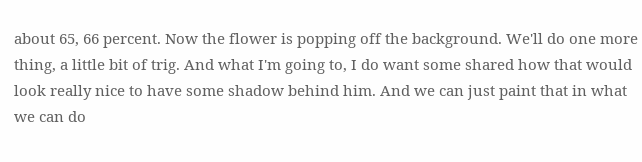about 65, 66 percent. Now the flower is popping off the background. We'll do one more thing, a little bit of trig. And what I'm going to, I do want some shared how that would look really nice to have some shadow behind him. And we can just paint that in what we can do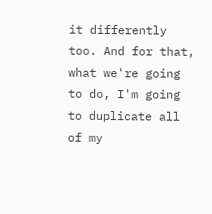it differently too. And for that, what we're going to do, I'm going to duplicate all of my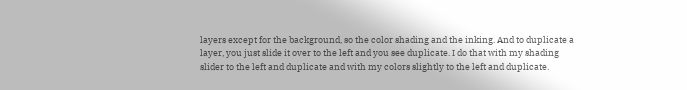layers except for the background, so the color shading and the inking. And to duplicate a layer, you just slide it over to the left and you see duplicate. I do that with my shading slider to the left and duplicate and with my colors slightly to the left and duplicate.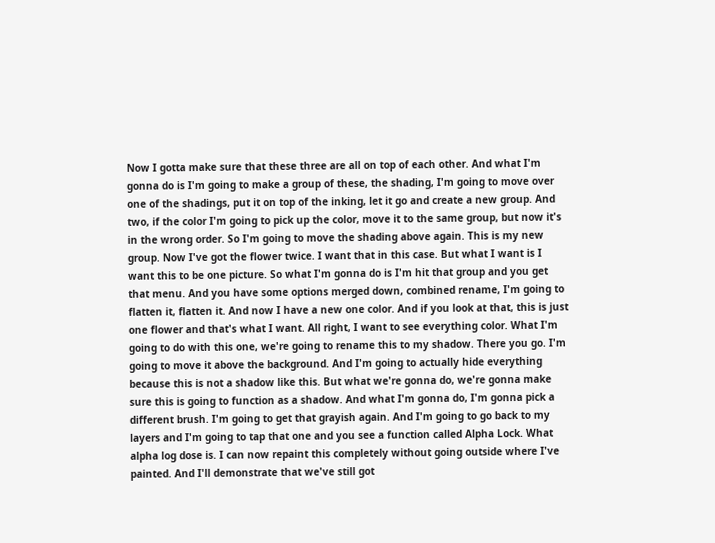Now I gotta make sure that these three are all on top of each other. And what I'm gonna do is I'm going to make a group of these, the shading, I'm going to move over one of the shadings, put it on top of the inking, let it go and create a new group. And two, if the color I'm going to pick up the color, move it to the same group, but now it's in the wrong order. So I'm going to move the shading above again. This is my new group. Now I've got the flower twice. I want that in this case. But what I want is I want this to be one picture. So what I'm gonna do is I'm hit that group and you get that menu. And you have some options merged down, combined rename, I'm going to flatten it, flatten it. And now I have a new one color. And if you look at that, this is just one flower and that's what I want. All right, I want to see everything color. What I'm going to do with this one, we're going to rename this to my shadow. There you go. I'm going to move it above the background. And I'm going to actually hide everything because this is not a shadow like this. But what we're gonna do, we're gonna make sure this is going to function as a shadow. And what I'm gonna do, I'm gonna pick a different brush. I'm going to get that grayish again. And I'm going to go back to my layers and I'm going to tap that one and you see a function called Alpha Lock. What alpha log dose is. I can now repaint this completely without going outside where I've painted. And I'll demonstrate that we've still got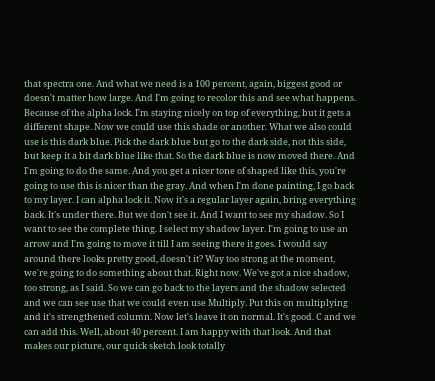that spectra one. And what we need is a 100 percent, again, biggest good or doesn't matter how large. And I'm going to recolor this and see what happens. Because of the alpha lock. I'm staying nicely on top of everything, but it gets a different shape. Now we could use this shade or another. What we also could use is this dark blue. Pick the dark blue but go to the dark side, not this side, but keep it a bit dark blue like that. So the dark blue is now moved there. And I'm going to do the same. And you get a nicer tone of shaped like this, you're going to use this is nicer than the gray. And when I'm done painting, I go back to my layer. I can alpha lock it. Now it's a regular layer again, bring everything back. It's under there. But we don't see it. And I want to see my shadow. So I want to see the complete thing. I select my shadow layer. I'm going to use an arrow and I'm going to move it till I am seeing there it goes. I would say around there looks pretty good, doesn't it? Way too strong at the moment, we're going to do something about that. Right now. We've got a nice shadow, too strong, as I said. So we can go back to the layers and the shadow selected and we can see use that we could even use Multiply. Put this on multiplying and it's strengthened column. Now let's leave it on normal. It's good. C and we can add this. Well, about 40 percent. I am happy with that look. And that makes our picture, our quick sketch look totally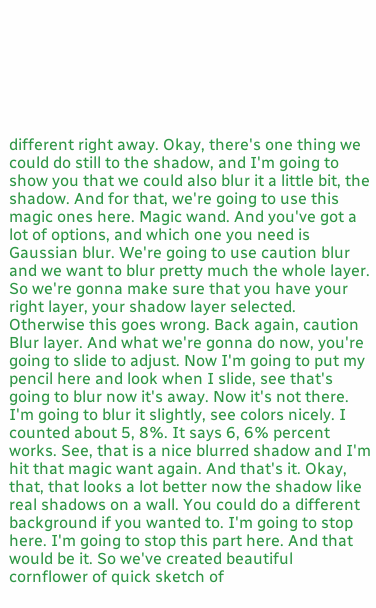different right away. Okay, there's one thing we could do still to the shadow, and I'm going to show you that we could also blur it a little bit, the shadow. And for that, we're going to use this magic ones here. Magic wand. And you've got a lot of options, and which one you need is Gaussian blur. We're going to use caution blur and we want to blur pretty much the whole layer. So we're gonna make sure that you have your right layer, your shadow layer selected. Otherwise this goes wrong. Back again, caution Blur layer. And what we're gonna do now, you're going to slide to adjust. Now I'm going to put my pencil here and look when I slide, see that's going to blur now it's away. Now it's not there. I'm going to blur it slightly, see colors nicely. I counted about 5, 8%. It says 6, 6% percent works. See, that is a nice blurred shadow and I'm hit that magic want again. And that's it. Okay, that, that looks a lot better now the shadow like real shadows on a wall. You could do a different background if you wanted to. I'm going to stop here. I'm going to stop this part here. And that would be it. So we've created beautiful cornflower of quick sketch of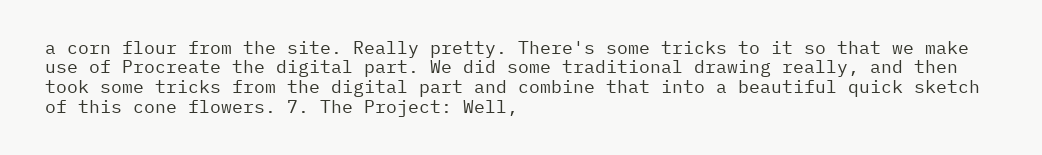a corn flour from the site. Really pretty. There's some tricks to it so that we make use of Procreate the digital part. We did some traditional drawing really, and then took some tricks from the digital part and combine that into a beautiful quick sketch of this cone flowers. 7. The Project: Well,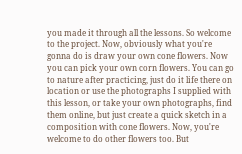you made it through all the lessons. So welcome to the project. Now, obviously what you're gonna do is draw your own cone flowers. Now you can pick your own corn flowers. You can go to nature after practicing, just do it life there on location or use the photographs I supplied with this lesson, or take your own photographs, find them online, but just create a quick sketch in a composition with cone flowers. Now, you're welcome to do other flowers too. But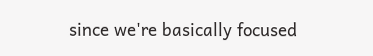since we're basically focused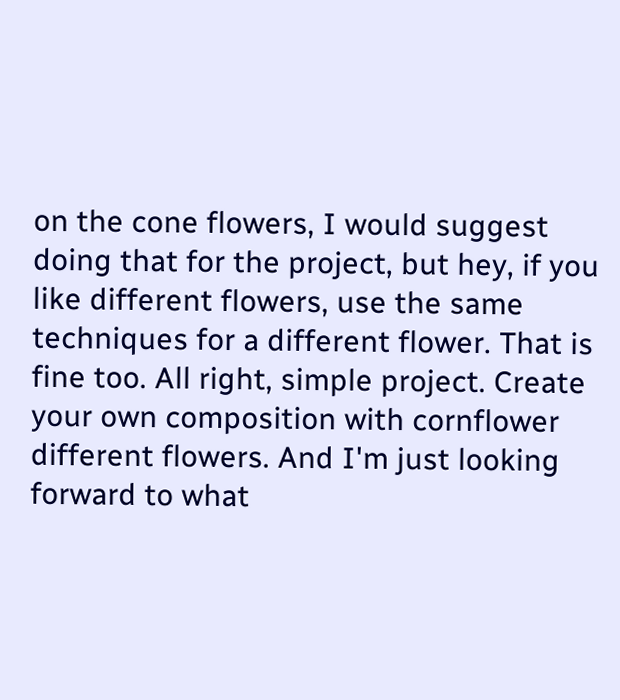on the cone flowers, I would suggest doing that for the project, but hey, if you like different flowers, use the same techniques for a different flower. That is fine too. All right, simple project. Create your own composition with cornflower different flowers. And I'm just looking forward to what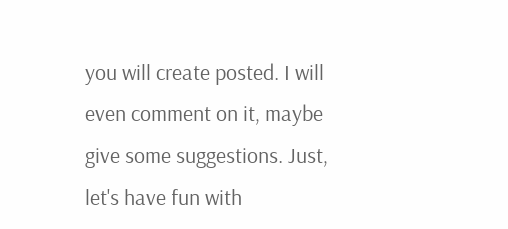you will create posted. I will even comment on it, maybe give some suggestions. Just, let's have fun with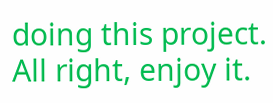doing this project. All right, enjoy it.